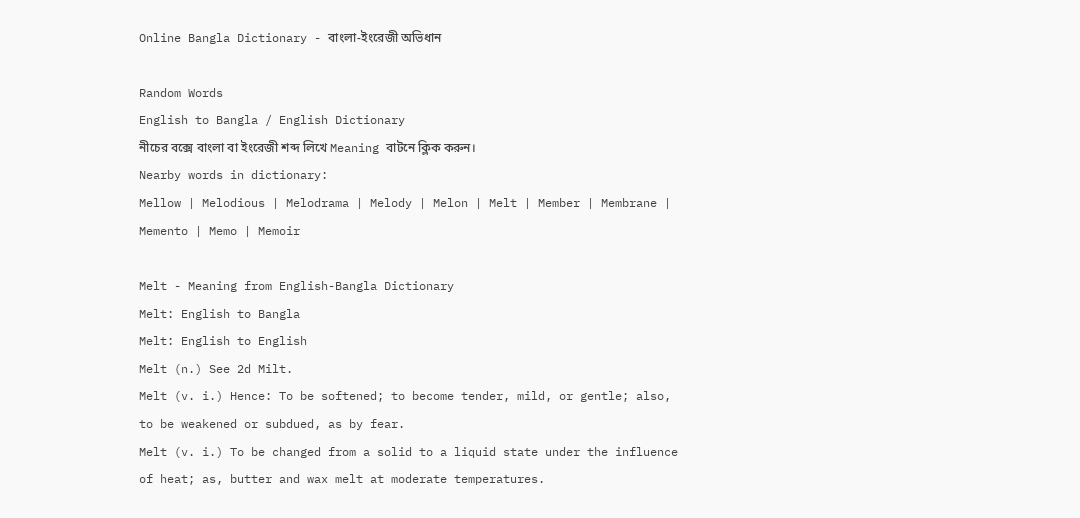Online Bangla Dictionary - বাংলা-ইংরেজী অভিধান

Random Words
English to Bangla / English Dictionary
নীচের বক্সে বাংলা বা ইংরেজী শব্দ লিখে Meaning বাটনে ক্লিক করুন।
Nearby words in dictionary:
Mellow | Melodious | Melodrama | Melody | Melon | Melt | Member | Membrane | Memento | Memo | Memoir

Melt - Meaning from English-Bangla Dictionary
Melt: English to Bangla
Melt: English to English
Melt (n.) See 2d Milt.
Melt (v. i.) Hence: To be softened; to become tender, mild, or gentle; also, to be weakened or subdued, as by fear.
Melt (v. i.) To be changed from a solid to a liquid state under the influence of heat; as, butter and wax melt at moderate temperatures.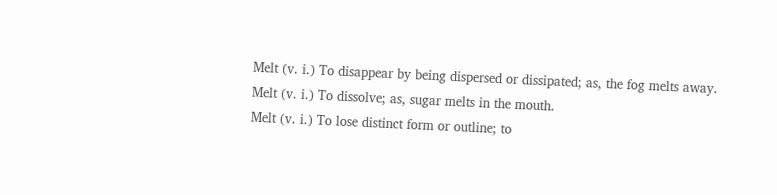Melt (v. i.) To disappear by being dispersed or dissipated; as, the fog melts away.
Melt (v. i.) To dissolve; as, sugar melts in the mouth.
Melt (v. i.) To lose distinct form or outline; to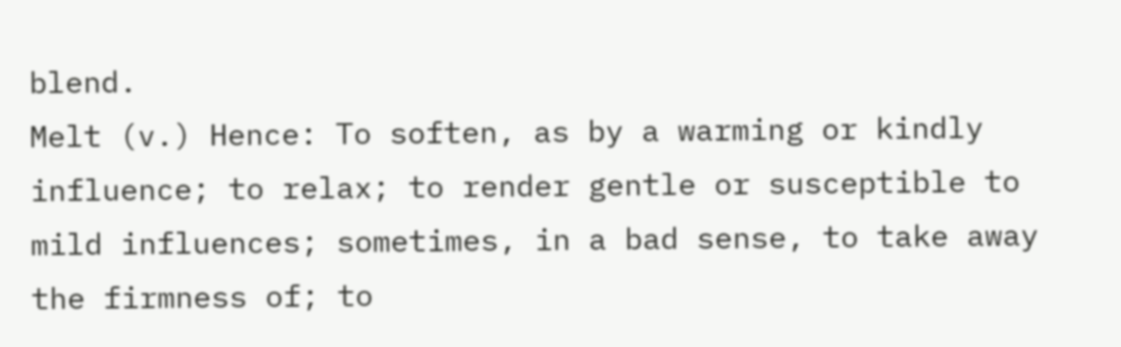blend.
Melt (v.) Hence: To soften, as by a warming or kindly influence; to relax; to render gentle or susceptible to mild influences; sometimes, in a bad sense, to take away the firmness of; to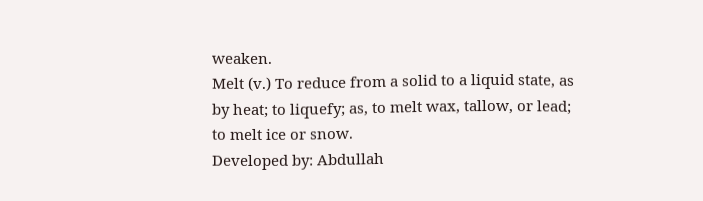weaken.
Melt (v.) To reduce from a solid to a liquid state, as by heat; to liquefy; as, to melt wax, tallow, or lead; to melt ice or snow.
Developed by: Abdullah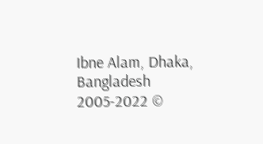Ibne Alam, Dhaka, Bangladesh
2005-2022 ©